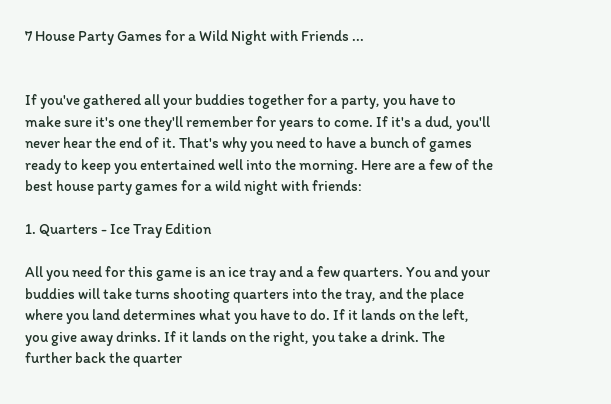7 House Party Games for a Wild Night with Friends ...


If you've gathered all your buddies together for a party, you have to make sure it's one they'll remember for years to come. If it's a dud, you'll never hear the end of it. That's why you need to have a bunch of games ready to keep you entertained well into the morning. Here are a few of the best house party games for a wild night with friends:

1. Quarters - Ice Tray Edition

All you need for this game is an ice tray and a few quarters. You and your buddies will take turns shooting quarters into the tray, and the place where you land determines what you have to do. If it lands on the left, you give away drinks. If it lands on the right, you take a drink. The further back the quarter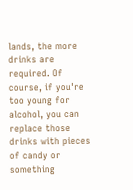lands, the more drinks are required. Of course, if you're too young for alcohol, you can replace those drinks with pieces of candy or something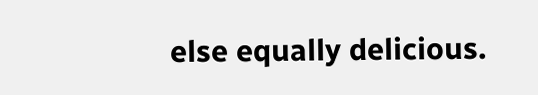else equally delicious.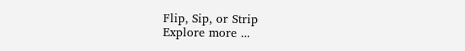Flip, Sip, or Strip
Explore more ...